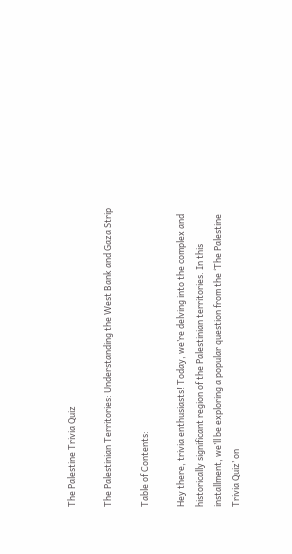The Palestine Trivia Quiz

The Palestinian Territories: Understanding the West Bank and Gaza Strip

Table of Contents:

Hey there, trivia enthusiasts! Today, we’re delving into the complex and historically significant region of the Palestinian territories. In this installment, we’ll be exploring a popular question from the ‘The Palestine Trivia Quiz’ on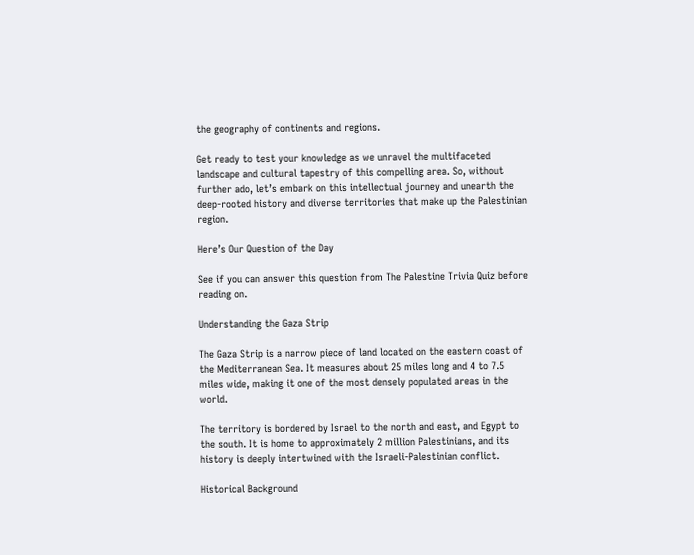the geography of continents and regions.

Get ready to test your knowledge as we unravel the multifaceted landscape and cultural tapestry of this compelling area. So, without further ado, let’s embark on this intellectual journey and unearth the deep-rooted history and diverse territories that make up the Palestinian region.

Here’s Our Question of the Day

See if you can answer this question from The Palestine Trivia Quiz before reading on.

Understanding the Gaza Strip

The Gaza Strip is a narrow piece of land located on the eastern coast of the Mediterranean Sea. It measures about 25 miles long and 4 to 7.5 miles wide, making it one of the most densely populated areas in the world.

The territory is bordered by Israel to the north and east, and Egypt to the south. It is home to approximately 2 million Palestinians, and its history is deeply intertwined with the Israeli-Palestinian conflict.

Historical Background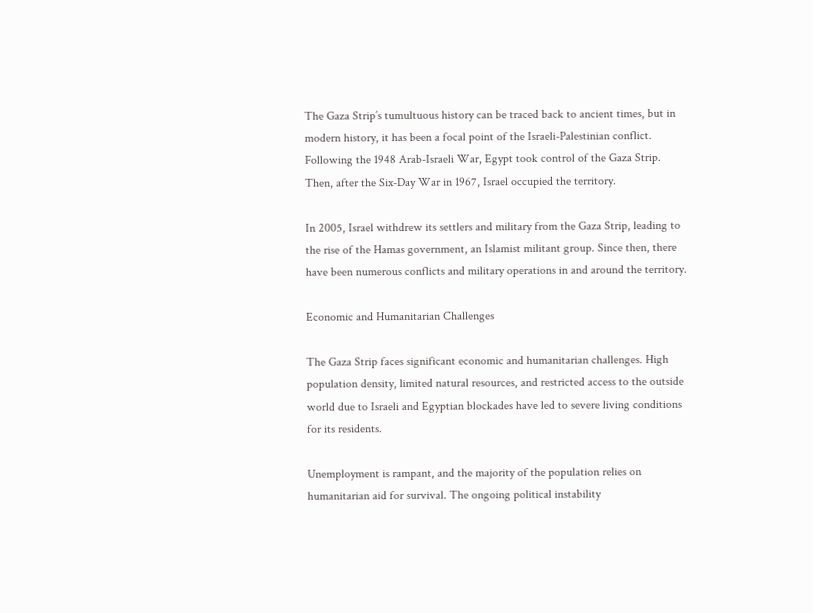The Gaza Strip’s tumultuous history can be traced back to ancient times, but in modern history, it has been a focal point of the Israeli-Palestinian conflict. Following the 1948 Arab-Israeli War, Egypt took control of the Gaza Strip. Then, after the Six-Day War in 1967, Israel occupied the territory.

In 2005, Israel withdrew its settlers and military from the Gaza Strip, leading to the rise of the Hamas government, an Islamist militant group. Since then, there have been numerous conflicts and military operations in and around the territory.

Economic and Humanitarian Challenges

The Gaza Strip faces significant economic and humanitarian challenges. High population density, limited natural resources, and restricted access to the outside world due to Israeli and Egyptian blockades have led to severe living conditions for its residents.

Unemployment is rampant, and the majority of the population relies on humanitarian aid for survival. The ongoing political instability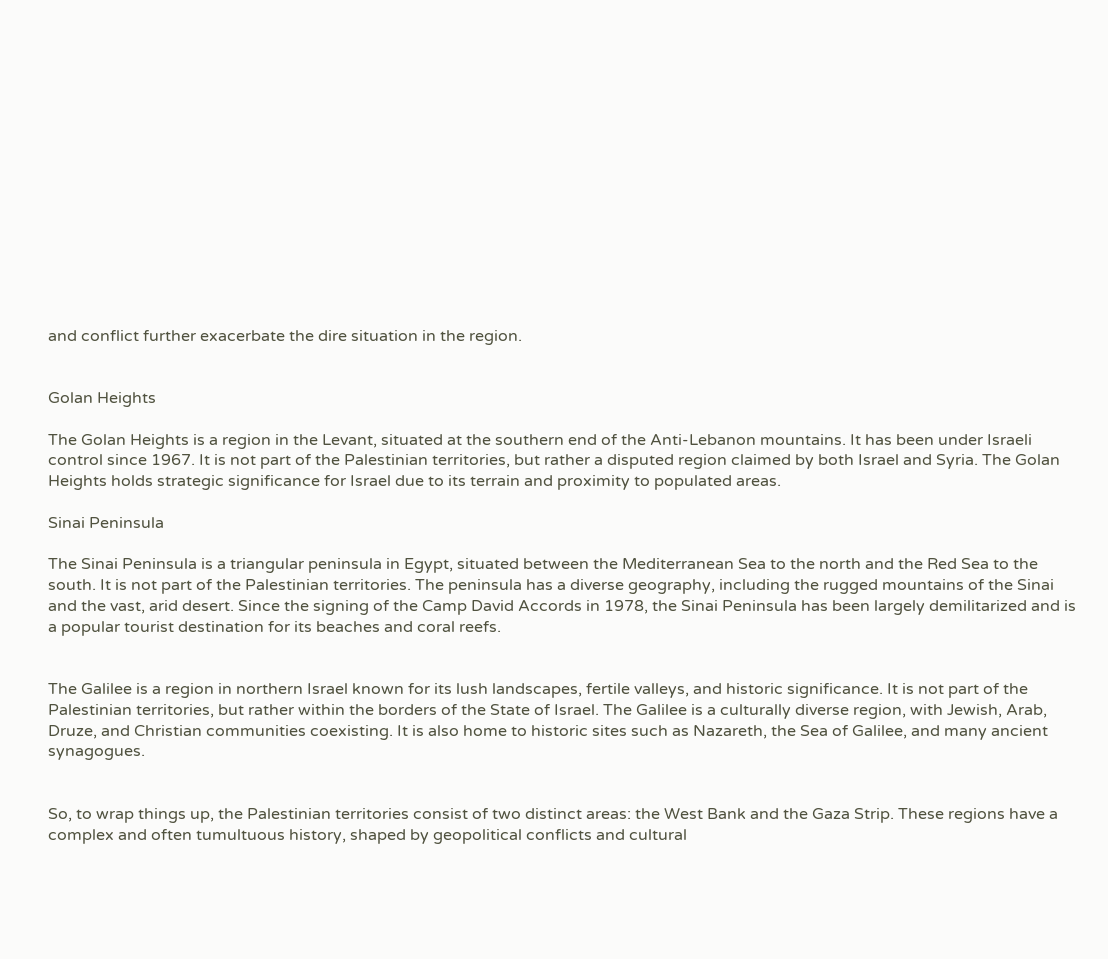and conflict further exacerbate the dire situation in the region.


Golan Heights

The Golan Heights is a region in the Levant, situated at the southern end of the Anti-Lebanon mountains. It has been under Israeli control since 1967. It is not part of the Palestinian territories, but rather a disputed region claimed by both Israel and Syria. The Golan Heights holds strategic significance for Israel due to its terrain and proximity to populated areas.

Sinai Peninsula

The Sinai Peninsula is a triangular peninsula in Egypt, situated between the Mediterranean Sea to the north and the Red Sea to the south. It is not part of the Palestinian territories. The peninsula has a diverse geography, including the rugged mountains of the Sinai and the vast, arid desert. Since the signing of the Camp David Accords in 1978, the Sinai Peninsula has been largely demilitarized and is a popular tourist destination for its beaches and coral reefs.


The Galilee is a region in northern Israel known for its lush landscapes, fertile valleys, and historic significance. It is not part of the Palestinian territories, but rather within the borders of the State of Israel. The Galilee is a culturally diverse region, with Jewish, Arab, Druze, and Christian communities coexisting. It is also home to historic sites such as Nazareth, the Sea of Galilee, and many ancient synagogues.


So, to wrap things up, the Palestinian territories consist of two distinct areas: the West Bank and the Gaza Strip. These regions have a complex and often tumultuous history, shaped by geopolitical conflicts and cultural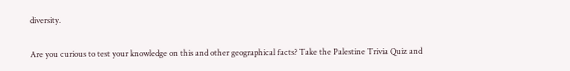diversity.

Are you curious to test your knowledge on this and other geographical facts? Take the Palestine Trivia Quiz and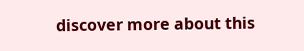discover more about this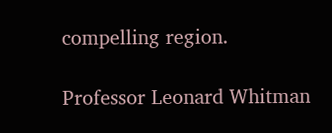compelling region.

Professor Leonard Whitman